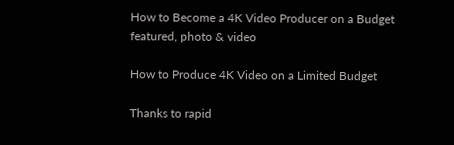How to Become a 4K Video Producer on a Budget
featured, photo & video

How to Produce 4K Video on a Limited Budget

Thanks to rapid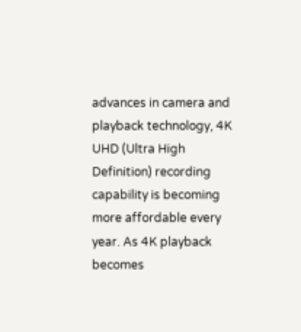advances in camera and playback technology, 4K UHD (Ultra High Definition) recording capability is becoming more affordable every year. As 4K playback becomes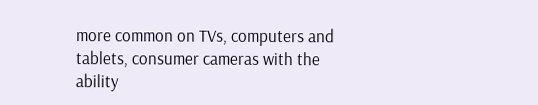more common on TVs, computers and tablets, consumer cameras with the ability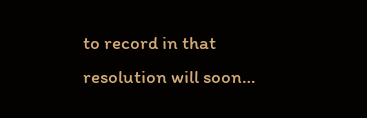to record in that resolution will soon…